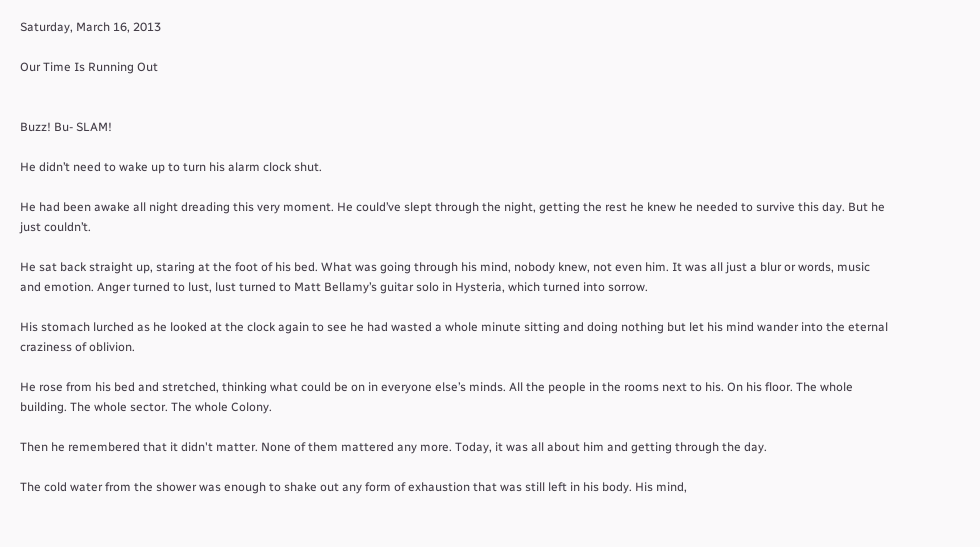Saturday, March 16, 2013

Our Time Is Running Out


Buzz! Bu- SLAM!

He didn’t need to wake up to turn his alarm clock shut.

He had been awake all night dreading this very moment. He could’ve slept through the night, getting the rest he knew he needed to survive this day. But he just couldn’t.

He sat back straight up, staring at the foot of his bed. What was going through his mind, nobody knew, not even him. It was all just a blur or words, music and emotion. Anger turned to lust, lust turned to Matt Bellamy’s guitar solo in Hysteria, which turned into sorrow.

His stomach lurched as he looked at the clock again to see he had wasted a whole minute sitting and doing nothing but let his mind wander into the eternal craziness of oblivion.

He rose from his bed and stretched, thinking what could be on in everyone else’s minds. All the people in the rooms next to his. On his floor. The whole building. The whole sector. The whole Colony.

Then he remembered that it didn't matter. None of them mattered any more. Today, it was all about him and getting through the day.

The cold water from the shower was enough to shake out any form of exhaustion that was still left in his body. His mind,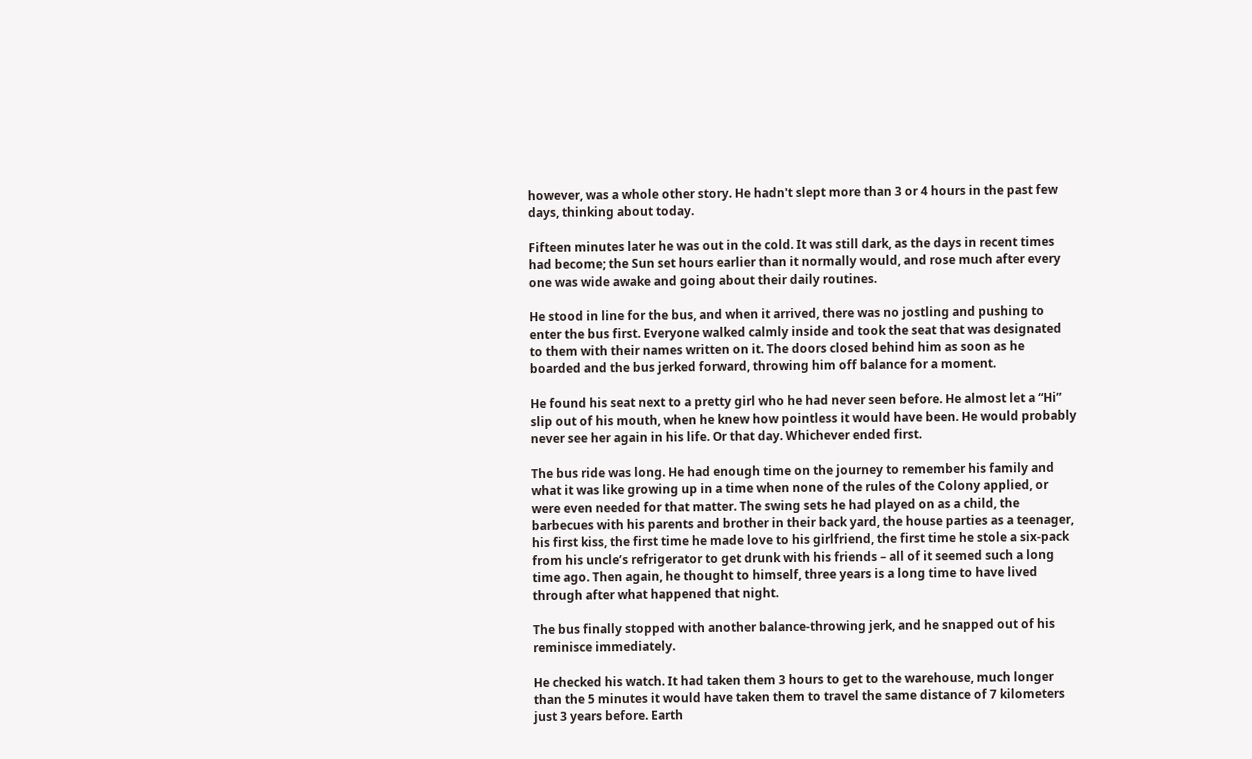however, was a whole other story. He hadn't slept more than 3 or 4 hours in the past few days, thinking about today.

Fifteen minutes later he was out in the cold. It was still dark, as the days in recent times had become; the Sun set hours earlier than it normally would, and rose much after every one was wide awake and going about their daily routines.

He stood in line for the bus, and when it arrived, there was no jostling and pushing to enter the bus first. Everyone walked calmly inside and took the seat that was designated to them with their names written on it. The doors closed behind him as soon as he boarded and the bus jerked forward, throwing him off balance for a moment.

He found his seat next to a pretty girl who he had never seen before. He almost let a “Hi” slip out of his mouth, when he knew how pointless it would have been. He would probably never see her again in his life. Or that day. Whichever ended first.

The bus ride was long. He had enough time on the journey to remember his family and what it was like growing up in a time when none of the rules of the Colony applied, or were even needed for that matter. The swing sets he had played on as a child, the barbecues with his parents and brother in their back yard, the house parties as a teenager, his first kiss, the first time he made love to his girlfriend, the first time he stole a six-pack from his uncle’s refrigerator to get drunk with his friends – all of it seemed such a long time ago. Then again, he thought to himself, three years is a long time to have lived through after what happened that night.

The bus finally stopped with another balance-throwing jerk, and he snapped out of his reminisce immediately.

He checked his watch. It had taken them 3 hours to get to the warehouse, much longer than the 5 minutes it would have taken them to travel the same distance of 7 kilometers just 3 years before. Earth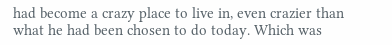had become a crazy place to live in, even crazier than what he had been chosen to do today. Which was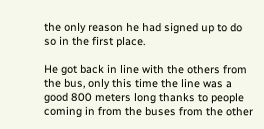the only reason he had signed up to do so in the first place.

He got back in line with the others from the bus, only this time the line was a good 800 meters long thanks to people coming in from the buses from the other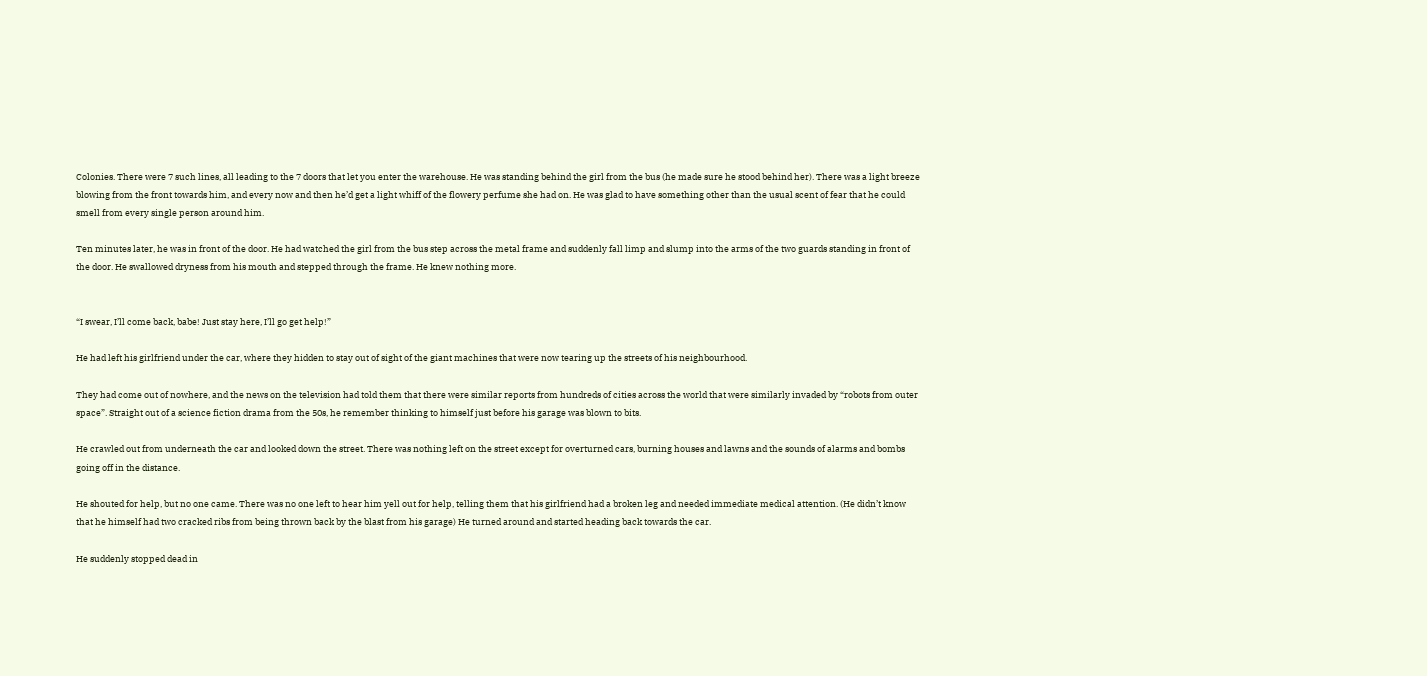Colonies. There were 7 such lines, all leading to the 7 doors that let you enter the warehouse. He was standing behind the girl from the bus (he made sure he stood behind her). There was a light breeze blowing from the front towards him, and every now and then he’d get a light whiff of the flowery perfume she had on. He was glad to have something other than the usual scent of fear that he could smell from every single person around him.

Ten minutes later, he was in front of the door. He had watched the girl from the bus step across the metal frame and suddenly fall limp and slump into the arms of the two guards standing in front of the door. He swallowed dryness from his mouth and stepped through the frame. He knew nothing more.


“I swear, I’ll come back, babe! Just stay here, I’ll go get help!”

He had left his girlfriend under the car, where they hidden to stay out of sight of the giant machines that were now tearing up the streets of his neighbourhood.

They had come out of nowhere, and the news on the television had told them that there were similar reports from hundreds of cities across the world that were similarly invaded by “robots from outer space”. Straight out of a science fiction drama from the 50s, he remember thinking to himself just before his garage was blown to bits.

He crawled out from underneath the car and looked down the street. There was nothing left on the street except for overturned cars, burning houses and lawns and the sounds of alarms and bombs going off in the distance.

He shouted for help, but no one came. There was no one left to hear him yell out for help, telling them that his girlfriend had a broken leg and needed immediate medical attention. (He didn’t know that he himself had two cracked ribs from being thrown back by the blast from his garage) He turned around and started heading back towards the car.

He suddenly stopped dead in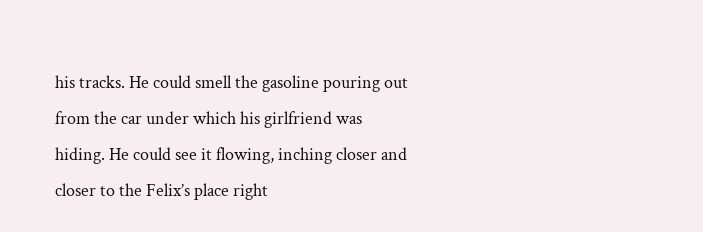his tracks. He could smell the gasoline pouring out from the car under which his girlfriend was hiding. He could see it flowing, inching closer and closer to the Felix’s place right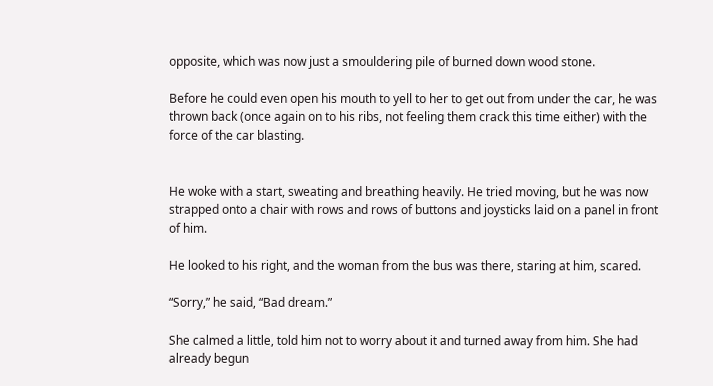opposite, which was now just a smouldering pile of burned down wood stone.

Before he could even open his mouth to yell to her to get out from under the car, he was thrown back (once again on to his ribs, not feeling them crack this time either) with the force of the car blasting.


He woke with a start, sweating and breathing heavily. He tried moving, but he was now strapped onto a chair with rows and rows of buttons and joysticks laid on a panel in front of him.

He looked to his right, and the woman from the bus was there, staring at him, scared.

“Sorry,” he said, “Bad dream.”

She calmed a little, told him not to worry about it and turned away from him. She had already begun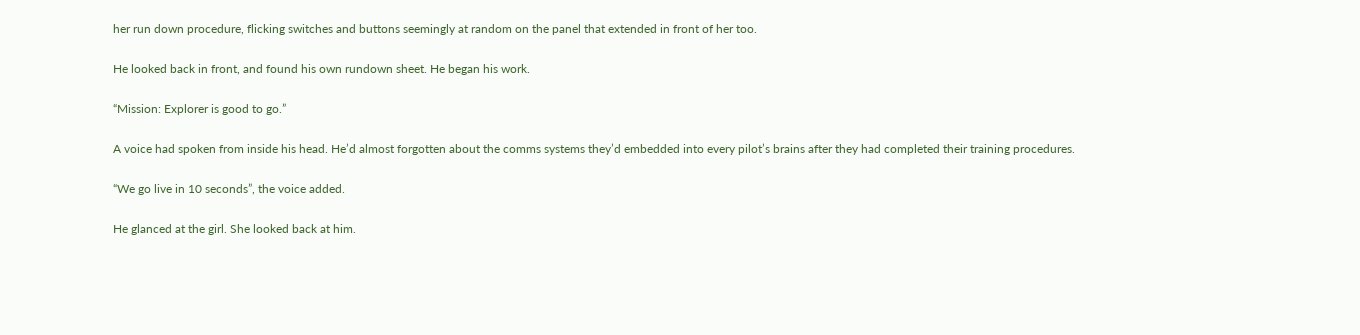her run down procedure, flicking switches and buttons seemingly at random on the panel that extended in front of her too.

He looked back in front, and found his own rundown sheet. He began his work.

“Mission: Explorer is good to go.”

A voice had spoken from inside his head. He’d almost forgotten about the comms systems they’d embedded into every pilot’s brains after they had completed their training procedures.

“We go live in 10 seconds”, the voice added.

He glanced at the girl. She looked back at him.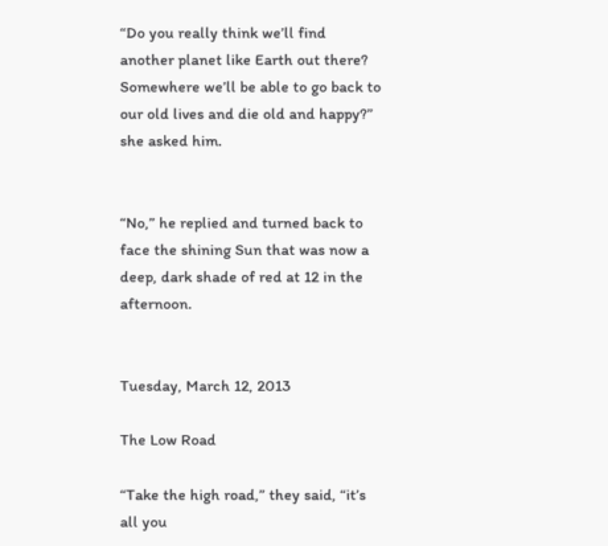“Do you really think we’ll find another planet like Earth out there? Somewhere we’ll be able to go back to our old lives and die old and happy?” she asked him.


“No,” he replied and turned back to face the shining Sun that was now a deep, dark shade of red at 12 in the afternoon.


Tuesday, March 12, 2013

The Low Road

“Take the high road,” they said, “it’s all you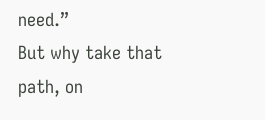need.”
But why take that path, on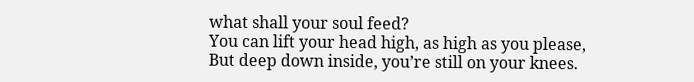what shall your soul feed?
You can lift your head high, as high as you please,
But deep down inside, you’re still on your knees.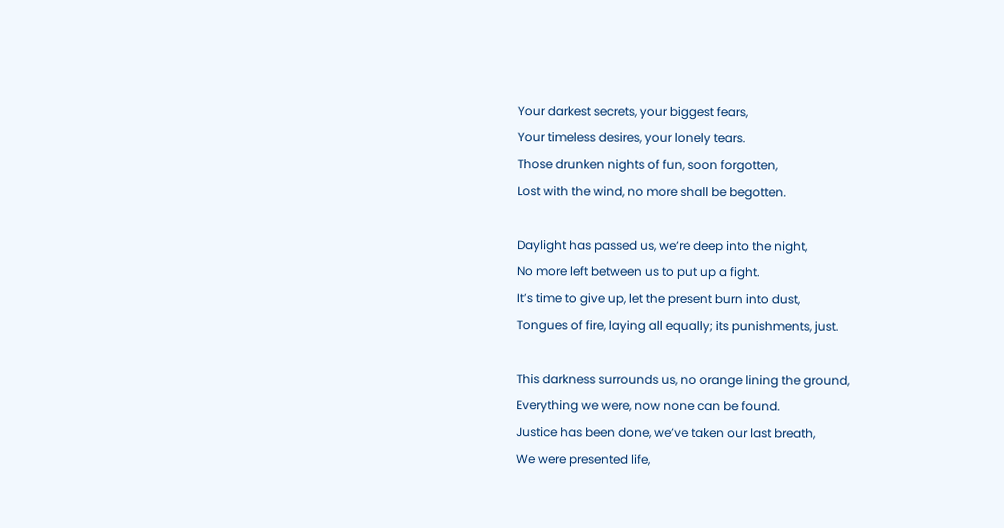Your darkest secrets, your biggest fears,
Your timeless desires, your lonely tears.
Those drunken nights of fun, soon forgotten,
Lost with the wind, no more shall be begotten.

Daylight has passed us, we’re deep into the night,
No more left between us to put up a fight.
It’s time to give up, let the present burn into dust,
Tongues of fire, laying all equally; its punishments, just.

This darkness surrounds us, no orange lining the ground,
Everything we were, now none can be found.
Justice has been done, we’ve taken our last breath,
We were presented life,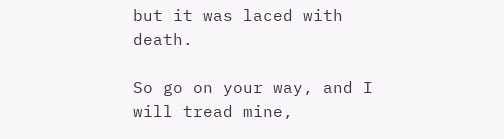but it was laced with death.

So go on your way, and I will tread mine,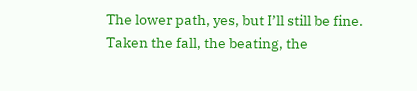The lower path, yes, but I’ll still be fine.
Taken the fall, the beating, the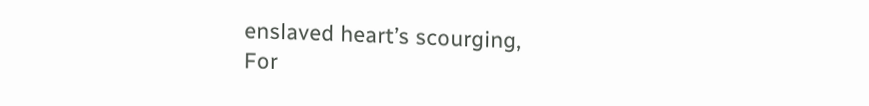enslaved heart’s scourging,
For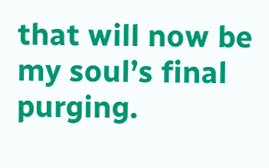that will now be my soul’s final purging.